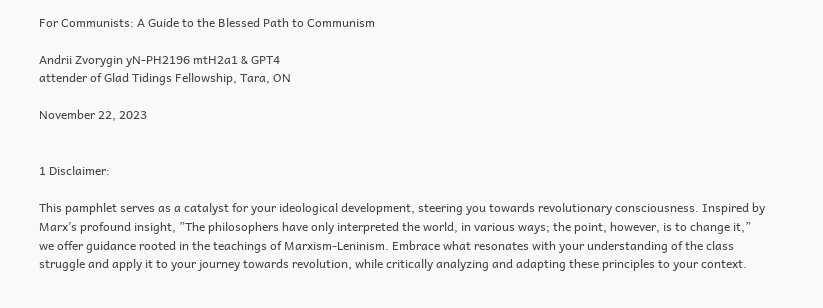For Communists: A Guide to the Blessed Path to Communism

Andrii Zvorygin yN-PH2196 mtH2a1 & GPT4
attender of Glad Tidings Fellowship, Tara, ON

November 22, 2023


1 Disclaimer:

This pamphlet serves as a catalyst for your ideological development, steering you towards revolutionary consciousness. Inspired by Marx’s profound insight, ”The philosophers have only interpreted the world, in various ways; the point, however, is to change it,” we offer guidance rooted in the teachings of Marxism-Leninism. Embrace what resonates with your understanding of the class struggle and apply it to your journey towards revolution, while critically analyzing and adapting these principles to your context.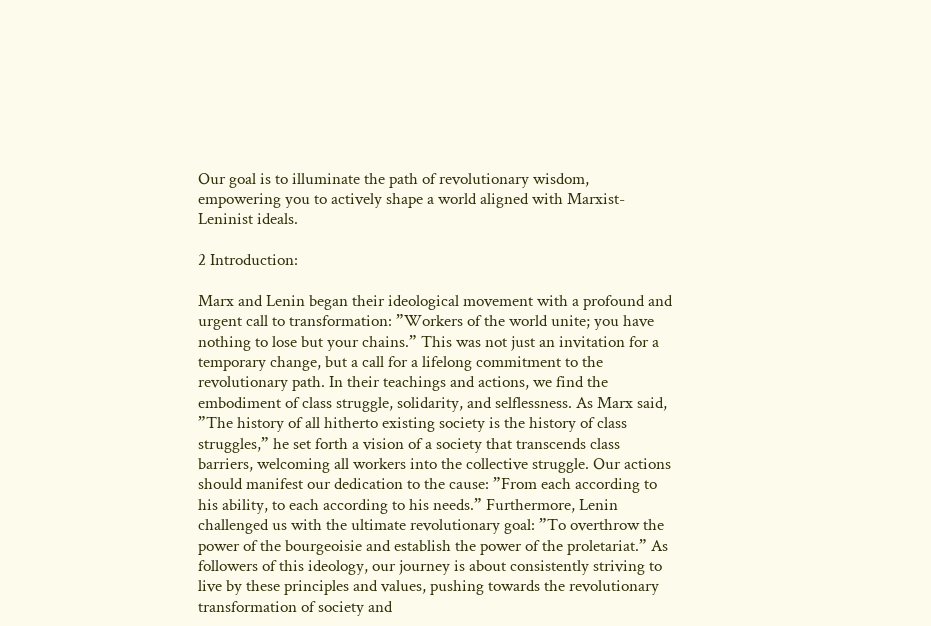Our goal is to illuminate the path of revolutionary wisdom, empowering you to actively shape a world aligned with Marxist-Leninist ideals.

2 Introduction:

Marx and Lenin began their ideological movement with a profound and urgent call to transformation: ”Workers of the world unite; you have nothing to lose but your chains.” This was not just an invitation for a temporary change, but a call for a lifelong commitment to the revolutionary path. In their teachings and actions, we find the embodiment of class struggle, solidarity, and selflessness. As Marx said, ”The history of all hitherto existing society is the history of class struggles,” he set forth a vision of a society that transcends class barriers, welcoming all workers into the collective struggle. Our actions should manifest our dedication to the cause: ”From each according to his ability, to each according to his needs.” Furthermore, Lenin challenged us with the ultimate revolutionary goal: ”To overthrow the power of the bourgeoisie and establish the power of the proletariat.” As followers of this ideology, our journey is about consistently striving to live by these principles and values, pushing towards the revolutionary transformation of society and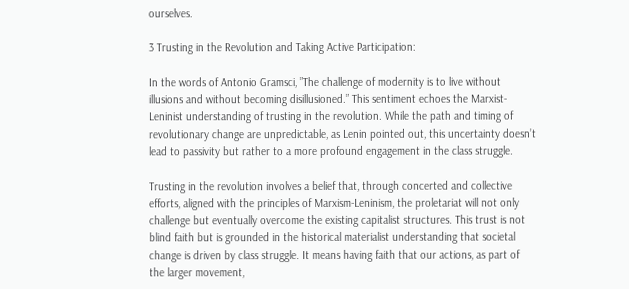ourselves.

3 Trusting in the Revolution and Taking Active Participation:

In the words of Antonio Gramsci, ”The challenge of modernity is to live without illusions and without becoming disillusioned.” This sentiment echoes the Marxist-Leninist understanding of trusting in the revolution. While the path and timing of revolutionary change are unpredictable, as Lenin pointed out, this uncertainty doesn’t lead to passivity but rather to a more profound engagement in the class struggle.

Trusting in the revolution involves a belief that, through concerted and collective efforts, aligned with the principles of Marxism-Leninism, the proletariat will not only challenge but eventually overcome the existing capitalist structures. This trust is not blind faith but is grounded in the historical materialist understanding that societal change is driven by class struggle. It means having faith that our actions, as part of the larger movement,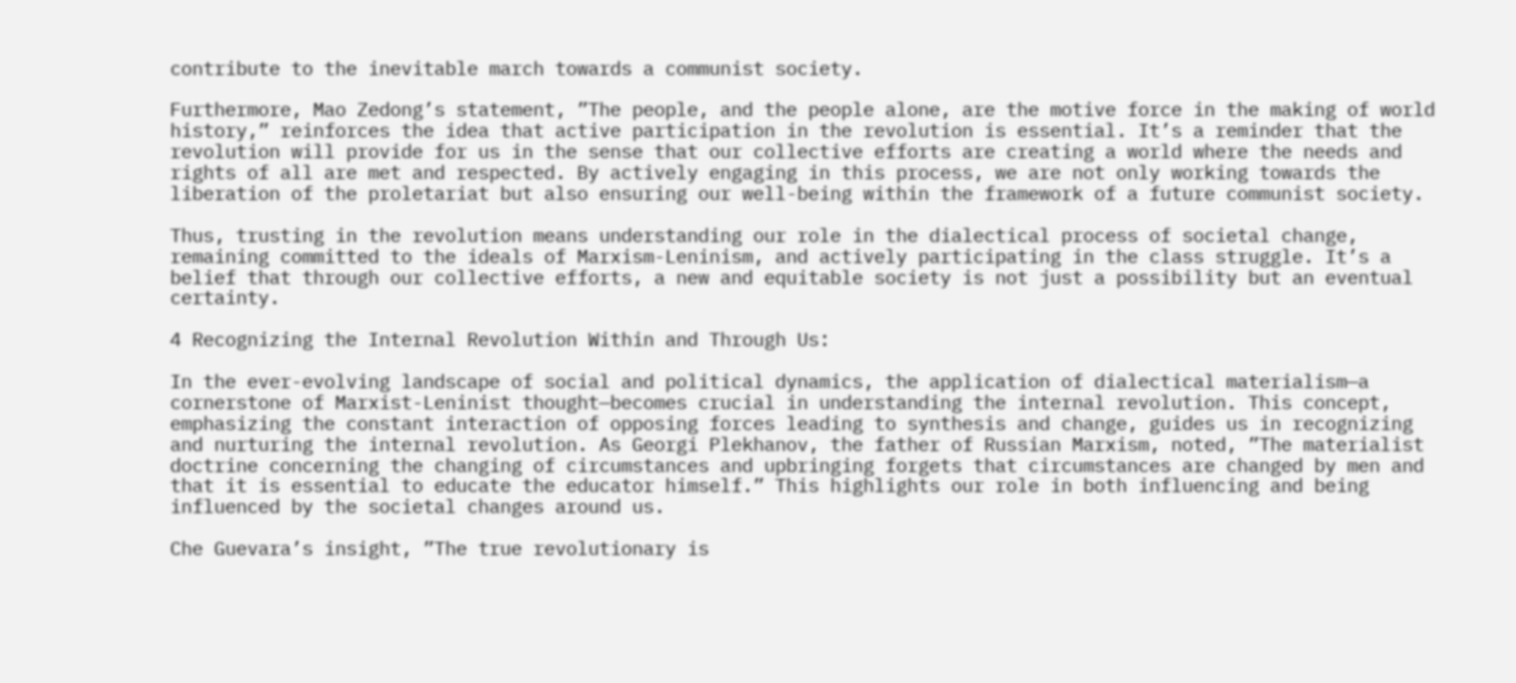contribute to the inevitable march towards a communist society.

Furthermore, Mao Zedong’s statement, ”The people, and the people alone, are the motive force in the making of world history,” reinforces the idea that active participation in the revolution is essential. It’s a reminder that the revolution will provide for us in the sense that our collective efforts are creating a world where the needs and rights of all are met and respected. By actively engaging in this process, we are not only working towards the liberation of the proletariat but also ensuring our well-being within the framework of a future communist society.

Thus, trusting in the revolution means understanding our role in the dialectical process of societal change, remaining committed to the ideals of Marxism-Leninism, and actively participating in the class struggle. It’s a belief that through our collective efforts, a new and equitable society is not just a possibility but an eventual certainty.

4 Recognizing the Internal Revolution Within and Through Us:

In the ever-evolving landscape of social and political dynamics, the application of dialectical materialism—a cornerstone of Marxist-Leninist thought—becomes crucial in understanding the internal revolution. This concept, emphasizing the constant interaction of opposing forces leading to synthesis and change, guides us in recognizing and nurturing the internal revolution. As Georgi Plekhanov, the father of Russian Marxism, noted, ”The materialist doctrine concerning the changing of circumstances and upbringing forgets that circumstances are changed by men and that it is essential to educate the educator himself.” This highlights our role in both influencing and being influenced by the societal changes around us.

Che Guevara’s insight, ”The true revolutionary is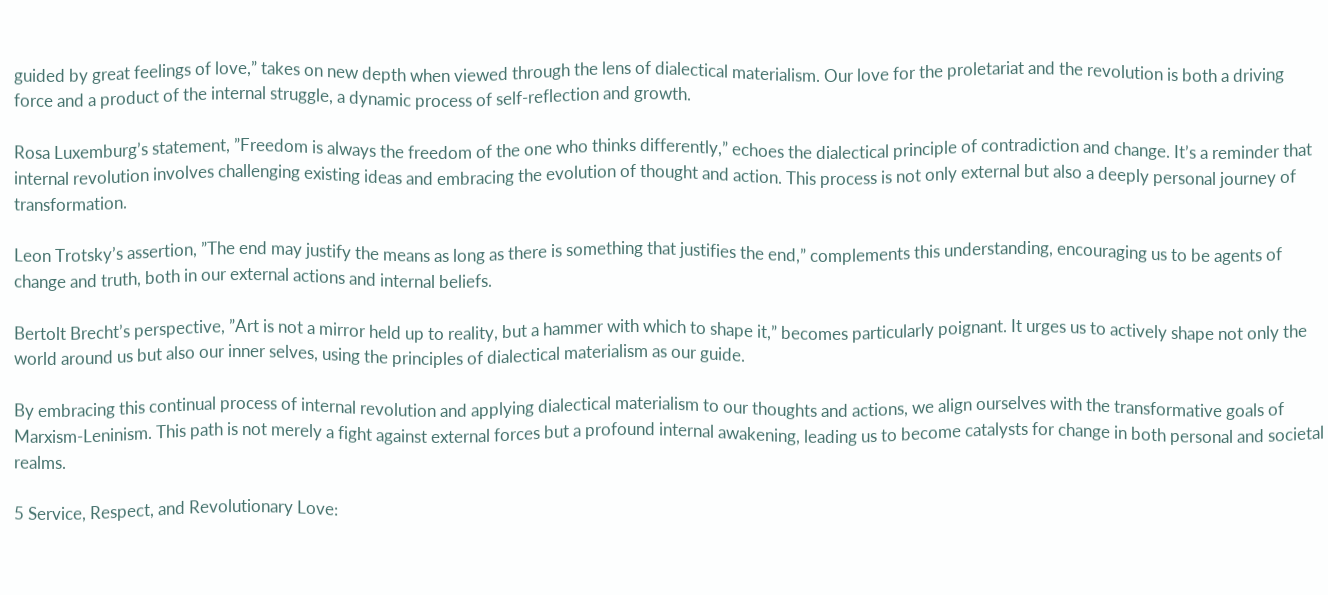guided by great feelings of love,” takes on new depth when viewed through the lens of dialectical materialism. Our love for the proletariat and the revolution is both a driving force and a product of the internal struggle, a dynamic process of self-reflection and growth.

Rosa Luxemburg’s statement, ”Freedom is always the freedom of the one who thinks differently,” echoes the dialectical principle of contradiction and change. It’s a reminder that internal revolution involves challenging existing ideas and embracing the evolution of thought and action. This process is not only external but also a deeply personal journey of transformation.

Leon Trotsky’s assertion, ”The end may justify the means as long as there is something that justifies the end,” complements this understanding, encouraging us to be agents of change and truth, both in our external actions and internal beliefs.

Bertolt Brecht’s perspective, ”Art is not a mirror held up to reality, but a hammer with which to shape it,” becomes particularly poignant. It urges us to actively shape not only the world around us but also our inner selves, using the principles of dialectical materialism as our guide.

By embracing this continual process of internal revolution and applying dialectical materialism to our thoughts and actions, we align ourselves with the transformative goals of Marxism-Leninism. This path is not merely a fight against external forces but a profound internal awakening, leading us to become catalysts for change in both personal and societal realms.

5 Service, Respect, and Revolutionary Love: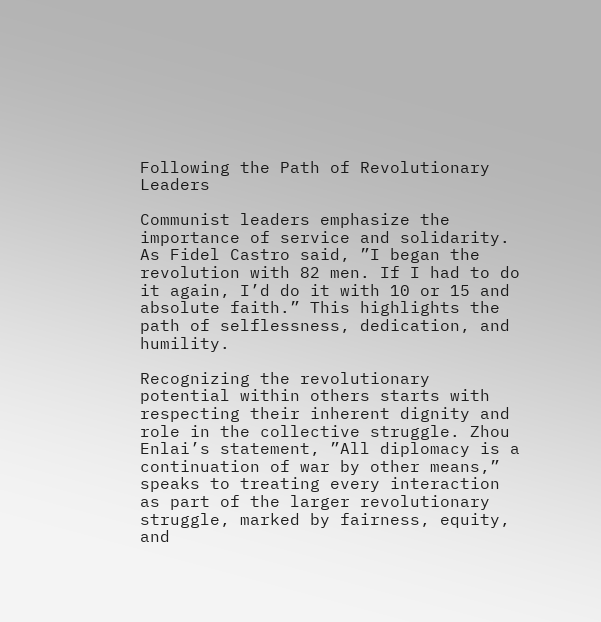Following the Path of Revolutionary Leaders

Communist leaders emphasize the importance of service and solidarity. As Fidel Castro said, ”I began the revolution with 82 men. If I had to do it again, I’d do it with 10 or 15 and absolute faith.” This highlights the path of selflessness, dedication, and humility.

Recognizing the revolutionary potential within others starts with respecting their inherent dignity and role in the collective struggle. Zhou Enlai’s statement, ”All diplomacy is a continuation of war by other means,” speaks to treating every interaction as part of the larger revolutionary struggle, marked by fairness, equity, and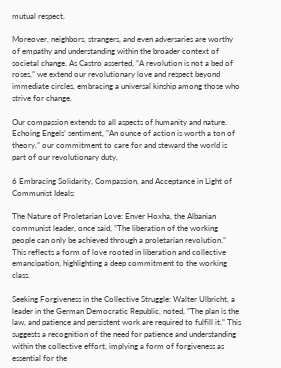mutual respect.

Moreover, neighbors, strangers, and even adversaries are worthy of empathy and understanding within the broader context of societal change. As Castro asserted, ”A revolution is not a bed of roses,” we extend our revolutionary love and respect beyond immediate circles, embracing a universal kinship among those who strive for change.

Our compassion extends to all aspects of humanity and nature. Echoing Engels’ sentiment, ”An ounce of action is worth a ton of theory,” our commitment to care for and steward the world is part of our revolutionary duty.

6 Embracing Solidarity, Compassion, and Acceptance in Light of Communist Ideals:

The Nature of Proletarian Love: Enver Hoxha, the Albanian communist leader, once said, ”The liberation of the working people can only be achieved through a proletarian revolution.” This reflects a form of love rooted in liberation and collective emancipation, highlighting a deep commitment to the working class.

Seeking Forgiveness in the Collective Struggle: Walter Ulbricht, a leader in the German Democratic Republic, noted, ”The plan is the law, and patience and persistent work are required to fulfill it.” This suggests a recognition of the need for patience and understanding within the collective effort, implying a form of forgiveness as essential for the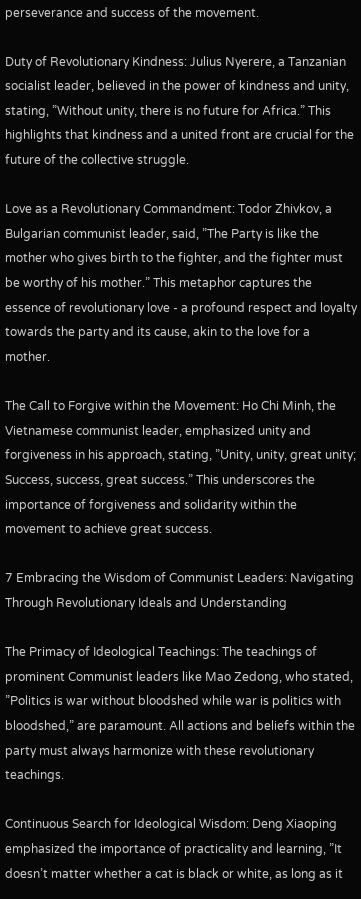perseverance and success of the movement.

Duty of Revolutionary Kindness: Julius Nyerere, a Tanzanian socialist leader, believed in the power of kindness and unity, stating, ”Without unity, there is no future for Africa.” This highlights that kindness and a united front are crucial for the future of the collective struggle.

Love as a Revolutionary Commandment: Todor Zhivkov, a Bulgarian communist leader, said, ”The Party is like the mother who gives birth to the fighter, and the fighter must be worthy of his mother.” This metaphor captures the essence of revolutionary love - a profound respect and loyalty towards the party and its cause, akin to the love for a mother.

The Call to Forgive within the Movement: Ho Chi Minh, the Vietnamese communist leader, emphasized unity and forgiveness in his approach, stating, ”Unity, unity, great unity; Success, success, great success.” This underscores the importance of forgiveness and solidarity within the movement to achieve great success.

7 Embracing the Wisdom of Communist Leaders: Navigating Through Revolutionary Ideals and Understanding

The Primacy of Ideological Teachings: The teachings of prominent Communist leaders like Mao Zedong, who stated, ”Politics is war without bloodshed while war is politics with bloodshed,” are paramount. All actions and beliefs within the party must always harmonize with these revolutionary teachings.

Continuous Search for Ideological Wisdom: Deng Xiaoping emphasized the importance of practicality and learning, ”It doesn’t matter whether a cat is black or white, as long as it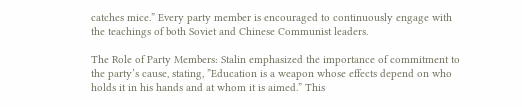catches mice.” Every party member is encouraged to continuously engage with the teachings of both Soviet and Chinese Communist leaders.

The Role of Party Members: Stalin emphasized the importance of commitment to the party’s cause, stating, ”Education is a weapon whose effects depend on who holds it in his hands and at whom it is aimed.” This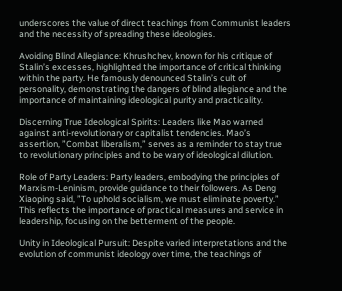underscores the value of direct teachings from Communist leaders and the necessity of spreading these ideologies.

Avoiding Blind Allegiance: Khrushchev, known for his critique of Stalin’s excesses, highlighted the importance of critical thinking within the party. He famously denounced Stalin’s cult of personality, demonstrating the dangers of blind allegiance and the importance of maintaining ideological purity and practicality.

Discerning True Ideological Spirits: Leaders like Mao warned against anti-revolutionary or capitalist tendencies. Mao’s assertion, ”Combat liberalism,” serves as a reminder to stay true to revolutionary principles and to be wary of ideological dilution.

Role of Party Leaders: Party leaders, embodying the principles of Marxism-Leninism, provide guidance to their followers. As Deng Xiaoping said, ”To uphold socialism, we must eliminate poverty.” This reflects the importance of practical measures and service in leadership, focusing on the betterment of the people.

Unity in Ideological Pursuit: Despite varied interpretations and the evolution of communist ideology over time, the teachings of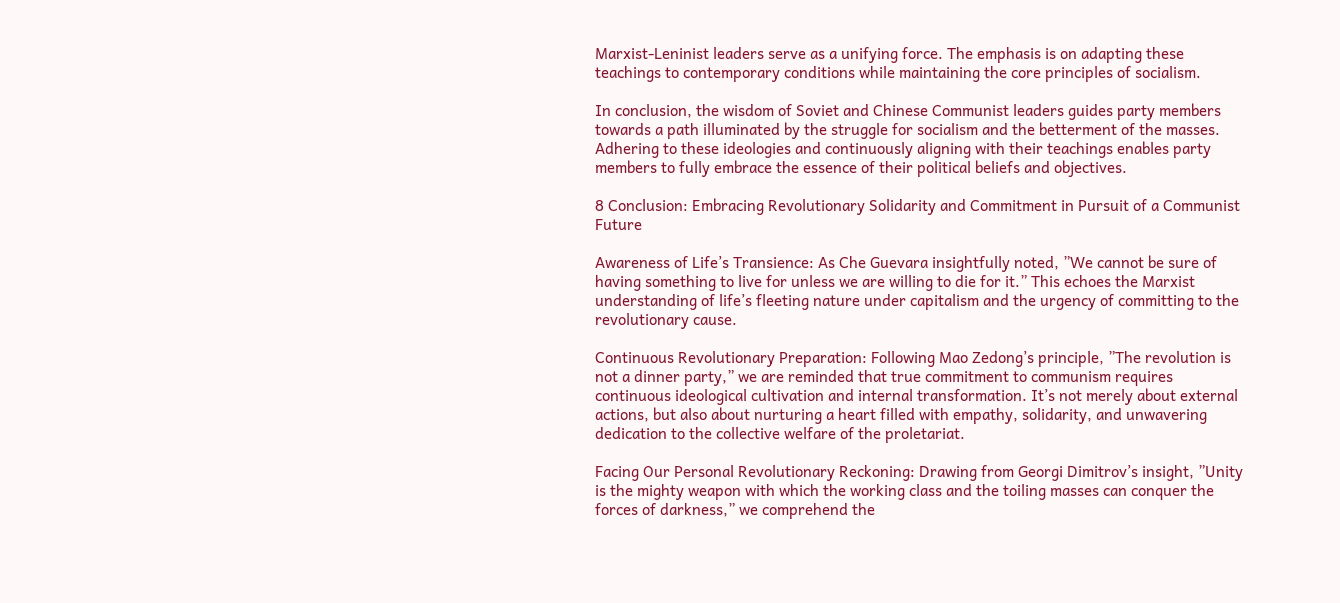Marxist-Leninist leaders serve as a unifying force. The emphasis is on adapting these teachings to contemporary conditions while maintaining the core principles of socialism.

In conclusion, the wisdom of Soviet and Chinese Communist leaders guides party members towards a path illuminated by the struggle for socialism and the betterment of the masses. Adhering to these ideologies and continuously aligning with their teachings enables party members to fully embrace the essence of their political beliefs and objectives.

8 Conclusion: Embracing Revolutionary Solidarity and Commitment in Pursuit of a Communist Future

Awareness of Life’s Transience: As Che Guevara insightfully noted, ”We cannot be sure of having something to live for unless we are willing to die for it.” This echoes the Marxist understanding of life’s fleeting nature under capitalism and the urgency of committing to the revolutionary cause.

Continuous Revolutionary Preparation: Following Mao Zedong’s principle, ”The revolution is not a dinner party,” we are reminded that true commitment to communism requires continuous ideological cultivation and internal transformation. It’s not merely about external actions, but also about nurturing a heart filled with empathy, solidarity, and unwavering dedication to the collective welfare of the proletariat.

Facing Our Personal Revolutionary Reckoning: Drawing from Georgi Dimitrov’s insight, ”Unity is the mighty weapon with which the working class and the toiling masses can conquer the forces of darkness,” we comprehend the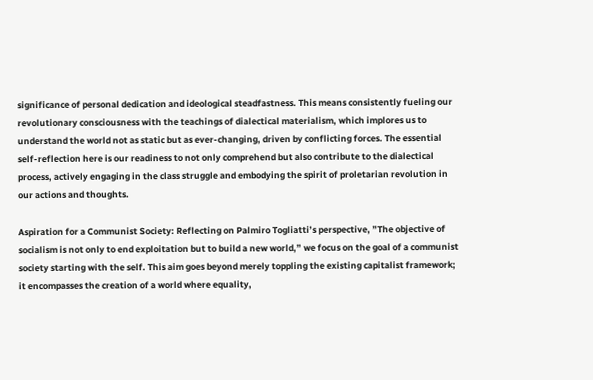significance of personal dedication and ideological steadfastness. This means consistently fueling our revolutionary consciousness with the teachings of dialectical materialism, which implores us to understand the world not as static but as ever-changing, driven by conflicting forces. The essential self-reflection here is our readiness to not only comprehend but also contribute to the dialectical process, actively engaging in the class struggle and embodying the spirit of proletarian revolution in our actions and thoughts.

Aspiration for a Communist Society: Reflecting on Palmiro Togliatti’s perspective, ”The objective of socialism is not only to end exploitation but to build a new world,” we focus on the goal of a communist society starting with the self. This aim goes beyond merely toppling the existing capitalist framework; it encompasses the creation of a world where equality,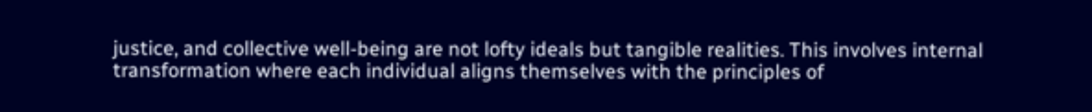justice, and collective well-being are not lofty ideals but tangible realities. This involves internal transformation where each individual aligns themselves with the principles of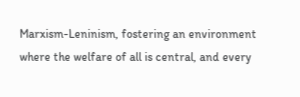Marxism-Leninism, fostering an environment where the welfare of all is central, and every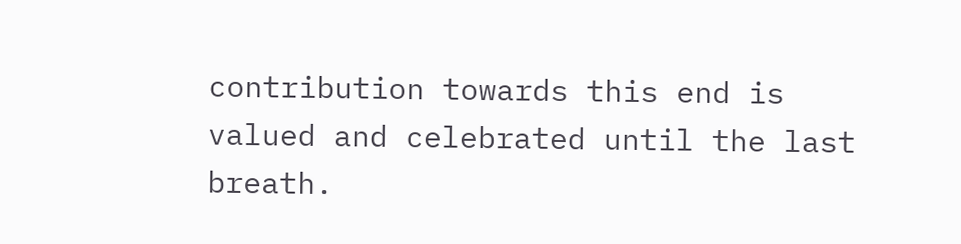contribution towards this end is valued and celebrated until the last breath.